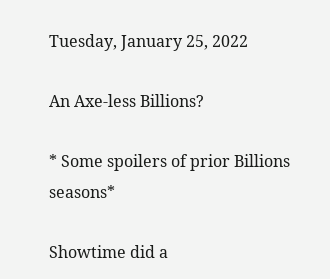Tuesday, January 25, 2022

An Axe-less Billions?

* Some spoilers of prior Billions seasons*

Showtime did a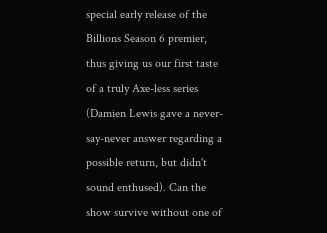special early release of the Billions Season 6 premier, thus giving us our first taste of a truly Axe-less series (Damien Lewis gave a never-say-never answer regarding a possible return, but didn't sound enthused). Can the show survive without one of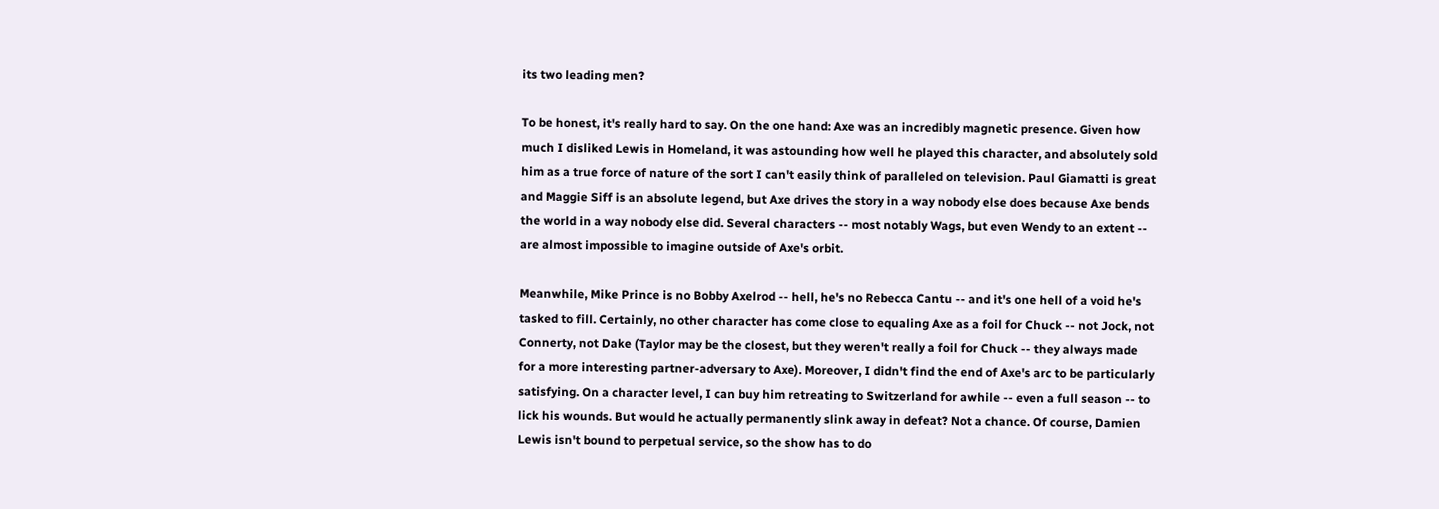its two leading men?

To be honest, it's really hard to say. On the one hand: Axe was an incredibly magnetic presence. Given how much I disliked Lewis in Homeland, it was astounding how well he played this character, and absolutely sold him as a true force of nature of the sort I can't easily think of paralleled on television. Paul Giamatti is great and Maggie Siff is an absolute legend, but Axe drives the story in a way nobody else does because Axe bends the world in a way nobody else did. Several characters -- most notably Wags, but even Wendy to an extent -- are almost impossible to imagine outside of Axe's orbit.

Meanwhile, Mike Prince is no Bobby Axelrod -- hell, he's no Rebecca Cantu -- and it's one hell of a void he's tasked to fill. Certainly, no other character has come close to equaling Axe as a foil for Chuck -- not Jock, not Connerty, not Dake (Taylor may be the closest, but they weren't really a foil for Chuck -- they always made for a more interesting partner-adversary to Axe). Moreover, I didn't find the end of Axe's arc to be particularly satisfying. On a character level, I can buy him retreating to Switzerland for awhile -- even a full season -- to lick his wounds. But would he actually permanently slink away in defeat? Not a chance. Of course, Damien Lewis isn't bound to perpetual service, so the show has to do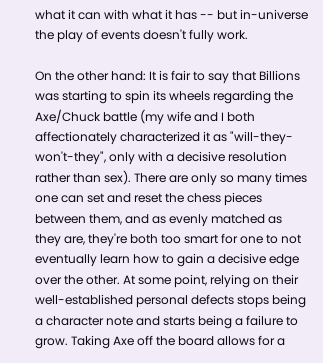what it can with what it has -- but in-universe the play of events doesn't fully work.

On the other hand: It is fair to say that Billions was starting to spin its wheels regarding the Axe/Chuck battle (my wife and I both affectionately characterized it as "will-they-won't-they", only with a decisive resolution rather than sex). There are only so many times one can set and reset the chess pieces between them, and as evenly matched as they are, they're both too smart for one to not eventually learn how to gain a decisive edge over the other. At some point, relying on their well-established personal defects stops being a character note and starts being a failure to grow. Taking Axe off the board allows for a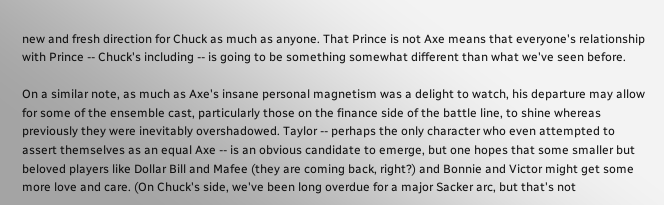new and fresh direction for Chuck as much as anyone. That Prince is not Axe means that everyone's relationship with Prince -- Chuck's including -- is going to be something somewhat different than what we've seen before.

On a similar note, as much as Axe's insane personal magnetism was a delight to watch, his departure may allow for some of the ensemble cast, particularly those on the finance side of the battle line, to shine whereas previously they were inevitably overshadowed. Taylor -- perhaps the only character who even attempted to assert themselves as an equal Axe -- is an obvious candidate to emerge, but one hopes that some smaller but beloved players like Dollar Bill and Mafee (they are coming back, right?) and Bonnie and Victor might get some more love and care. (On Chuck's side, we've been long overdue for a major Sacker arc, but that's not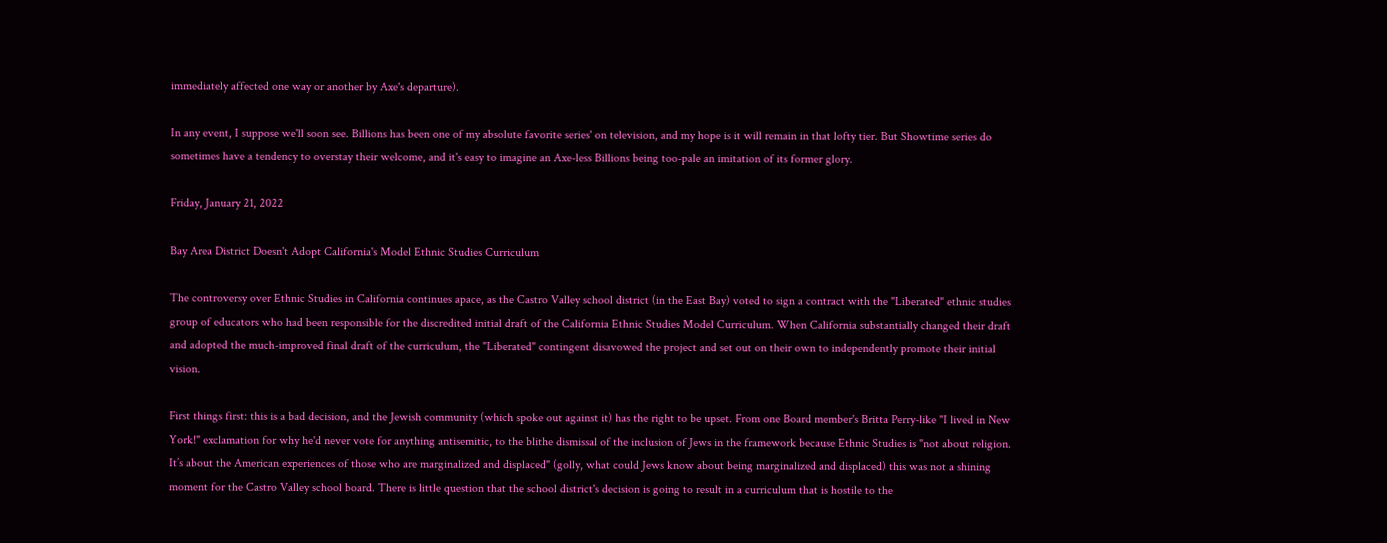immediately affected one way or another by Axe's departure).

In any event, I suppose we'll soon see. Billions has been one of my absolute favorite series' on television, and my hope is it will remain in that lofty tier. But Showtime series do sometimes have a tendency to overstay their welcome, and it's easy to imagine an Axe-less Billions being too-pale an imitation of its former glory.

Friday, January 21, 2022

Bay Area District Doesn't Adopt California's Model Ethnic Studies Curriculum

The controversy over Ethnic Studies in California continues apace, as the Castro Valley school district (in the East Bay) voted to sign a contract with the "Liberated" ethnic studies group of educators who had been responsible for the discredited initial draft of the California Ethnic Studies Model Curriculum. When California substantially changed their draft and adopted the much-improved final draft of the curriculum, the "Liberated" contingent disavowed the project and set out on their own to independently promote their initial vision.

First things first: this is a bad decision, and the Jewish community (which spoke out against it) has the right to be upset. From one Board member's Britta Perry-like "I lived in New York!" exclamation for why he'd never vote for anything antisemitic, to the blithe dismissal of the inclusion of Jews in the framework because Ethnic Studies is "not about religion. It’s about the American experiences of those who are marginalized and displaced" (golly, what could Jews know about being marginalized and displaced) this was not a shining moment for the Castro Valley school board. There is little question that the school district's decision is going to result in a curriculum that is hostile to the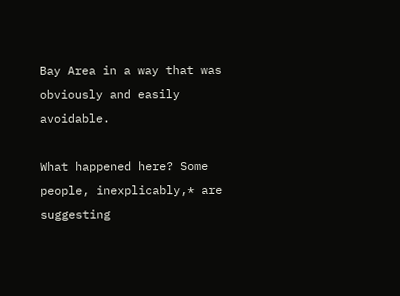Bay Area in a way that was obviously and easily avoidable.

What happened here? Some people, inexplicably,* are suggesting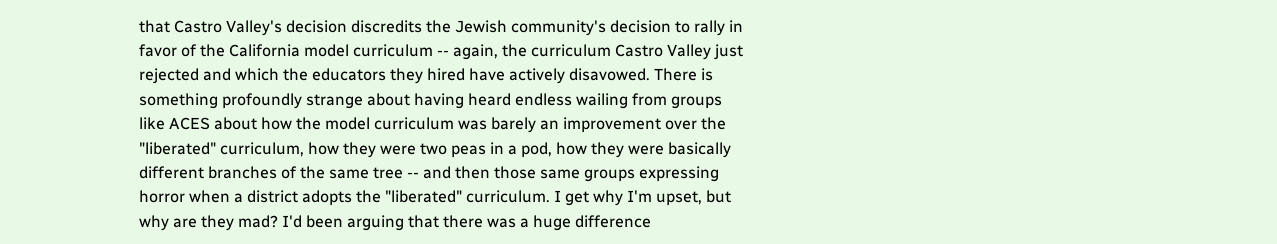that Castro Valley's decision discredits the Jewish community's decision to rally in favor of the California model curriculum -- again, the curriculum Castro Valley just rejected and which the educators they hired have actively disavowed. There is something profoundly strange about having heard endless wailing from groups like ACES about how the model curriculum was barely an improvement over the "liberated" curriculum, how they were two peas in a pod, how they were basically different branches of the same tree -- and then those same groups expressing horror when a district adopts the "liberated" curriculum. I get why I'm upset, but why are they mad? I'd been arguing that there was a huge difference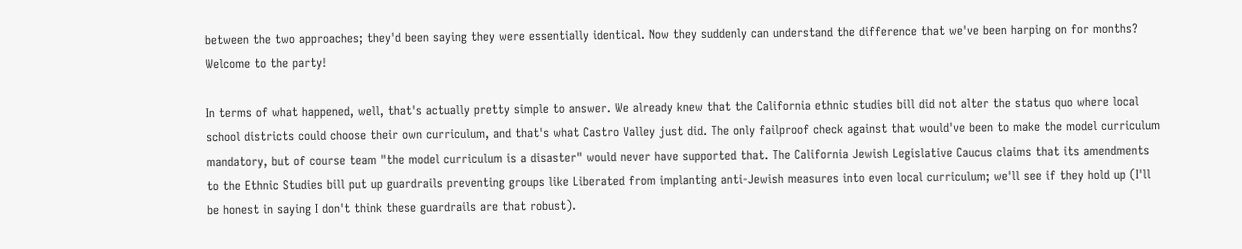between the two approaches; they'd been saying they were essentially identical. Now they suddenly can understand the difference that we've been harping on for months? Welcome to the party!

In terms of what happened, well, that's actually pretty simple to answer. We already knew that the California ethnic studies bill did not alter the status quo where local school districts could choose their own curriculum, and that's what Castro Valley just did. The only failproof check against that would've been to make the model curriculum mandatory, but of course team "the model curriculum is a disaster" would never have supported that. The California Jewish Legislative Caucus claims that its amendments to the Ethnic Studies bill put up guardrails preventing groups like Liberated from implanting anti-Jewish measures into even local curriculum; we'll see if they hold up (I'll be honest in saying I don't think these guardrails are that robust).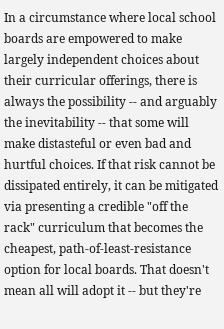In a circumstance where local school boards are empowered to make largely independent choices about their curricular offerings, there is always the possibility -- and arguably the inevitability -- that some will make distasteful or even bad and hurtful choices. If that risk cannot be dissipated entirely, it can be mitigated via presenting a credible "off the rack" curriculum that becomes the cheapest, path-of-least-resistance option for local boards. That doesn't mean all will adopt it -- but they're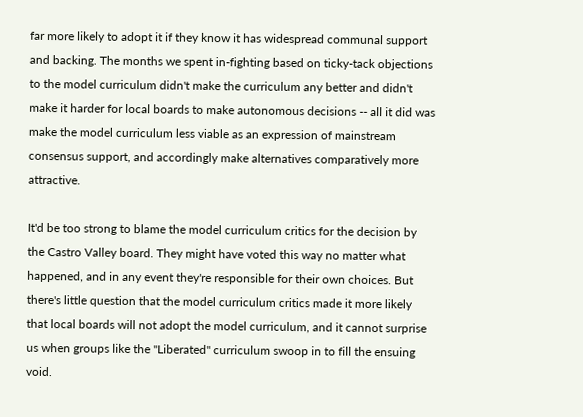far more likely to adopt it if they know it has widespread communal support and backing. The months we spent in-fighting based on ticky-tack objections to the model curriculum didn't make the curriculum any better and didn't make it harder for local boards to make autonomous decisions -- all it did was make the model curriculum less viable as an expression of mainstream consensus support, and accordingly make alternatives comparatively more attractive.

It'd be too strong to blame the model curriculum critics for the decision by the Castro Valley board. They might have voted this way no matter what happened, and in any event they're responsible for their own choices. But there's little question that the model curriculum critics made it more likely that local boards will not adopt the model curriculum, and it cannot surprise us when groups like the "Liberated" curriculum swoop in to fill the ensuing void.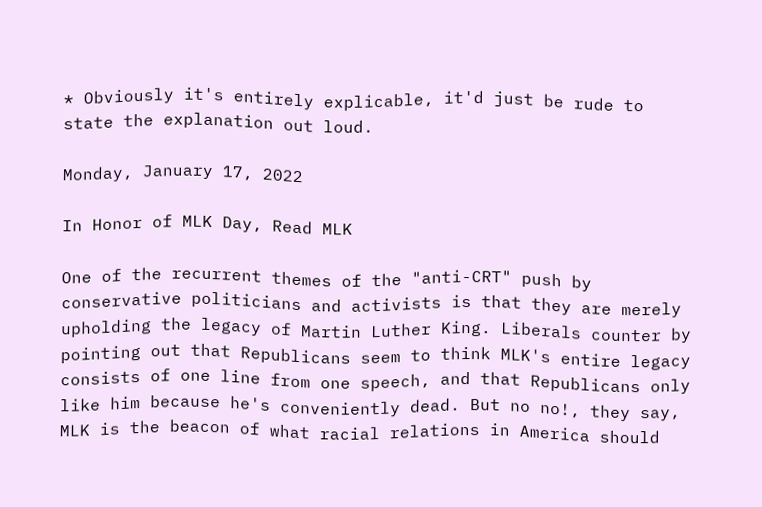* Obviously it's entirely explicable, it'd just be rude to state the explanation out loud.

Monday, January 17, 2022

In Honor of MLK Day, Read MLK

One of the recurrent themes of the "anti-CRT" push by conservative politicians and activists is that they are merely upholding the legacy of Martin Luther King. Liberals counter by pointing out that Republicans seem to think MLK's entire legacy consists of one line from one speech, and that Republicans only like him because he's conveniently dead. But no no!, they say, MLK is the beacon of what racial relations in America should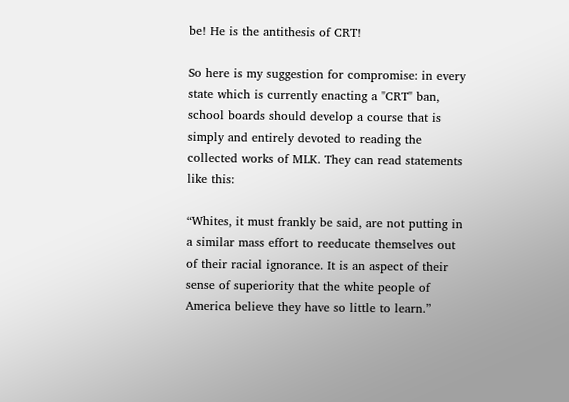be! He is the antithesis of CRT!

So here is my suggestion for compromise: in every state which is currently enacting a "CRT" ban, school boards should develop a course that is simply and entirely devoted to reading the collected works of MLK. They can read statements like this:

“Whites, it must frankly be said, are not putting in a similar mass effort to reeducate themselves out of their racial ignorance. It is an aspect of their sense of superiority that the white people of America believe they have so little to learn.”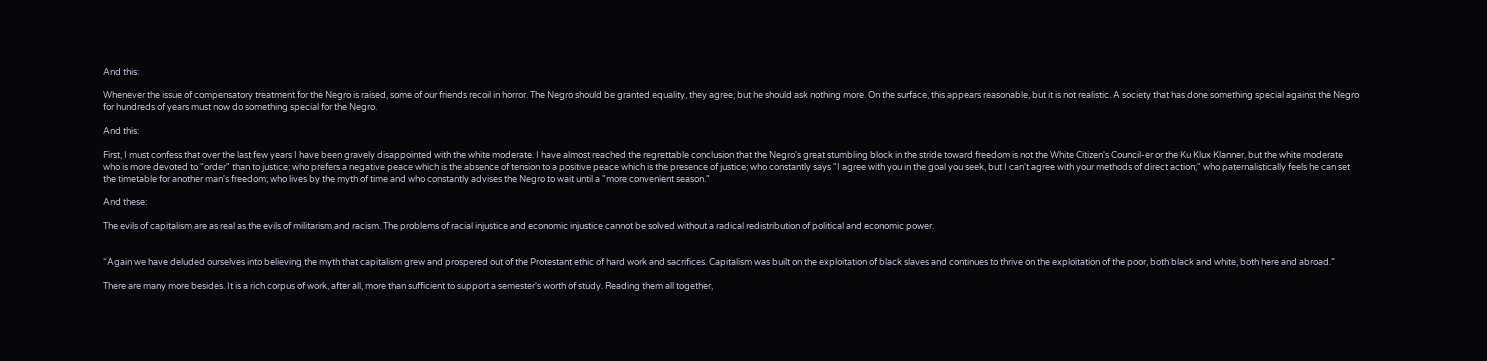And this:

Whenever the issue of compensatory treatment for the Negro is raised, some of our friends recoil in horror. The Negro should be granted equality, they agree; but he should ask nothing more. On the surface, this appears reasonable, but it is not realistic. A society that has done something special against the Negro for hundreds of years must now do something special for the Negro.

And this:

First, I must confess that over the last few years I have been gravely disappointed with the white moderate. I have almost reached the regrettable conclusion that the Negro's great stumbling block in the stride toward freedom is not the White Citizen's Council-er or the Ku Klux Klanner, but the white moderate who is more devoted to "order" than to justice; who prefers a negative peace which is the absence of tension to a positive peace which is the presence of justice; who constantly says "I agree with you in the goal you seek, but I can't agree with your methods of direct action;" who paternalistically feels he can set the timetable for another man's freedom; who lives by the myth of time and who constantly advises the Negro to wait until a "more convenient season."

And these:

The evils of capitalism are as real as the evils of militarism and racism. The problems of racial injustice and economic injustice cannot be solved without a radical redistribution of political and economic power.


“Again we have deluded ourselves into believing the myth that capitalism grew and prospered out of the Protestant ethic of hard work and sacrifices. Capitalism was built on the exploitation of black slaves and continues to thrive on the exploitation of the poor, both black and white, both here and abroad.”

There are many more besides. It is a rich corpus of work, after all, more than sufficient to support a semester's worth of study. Reading them all together,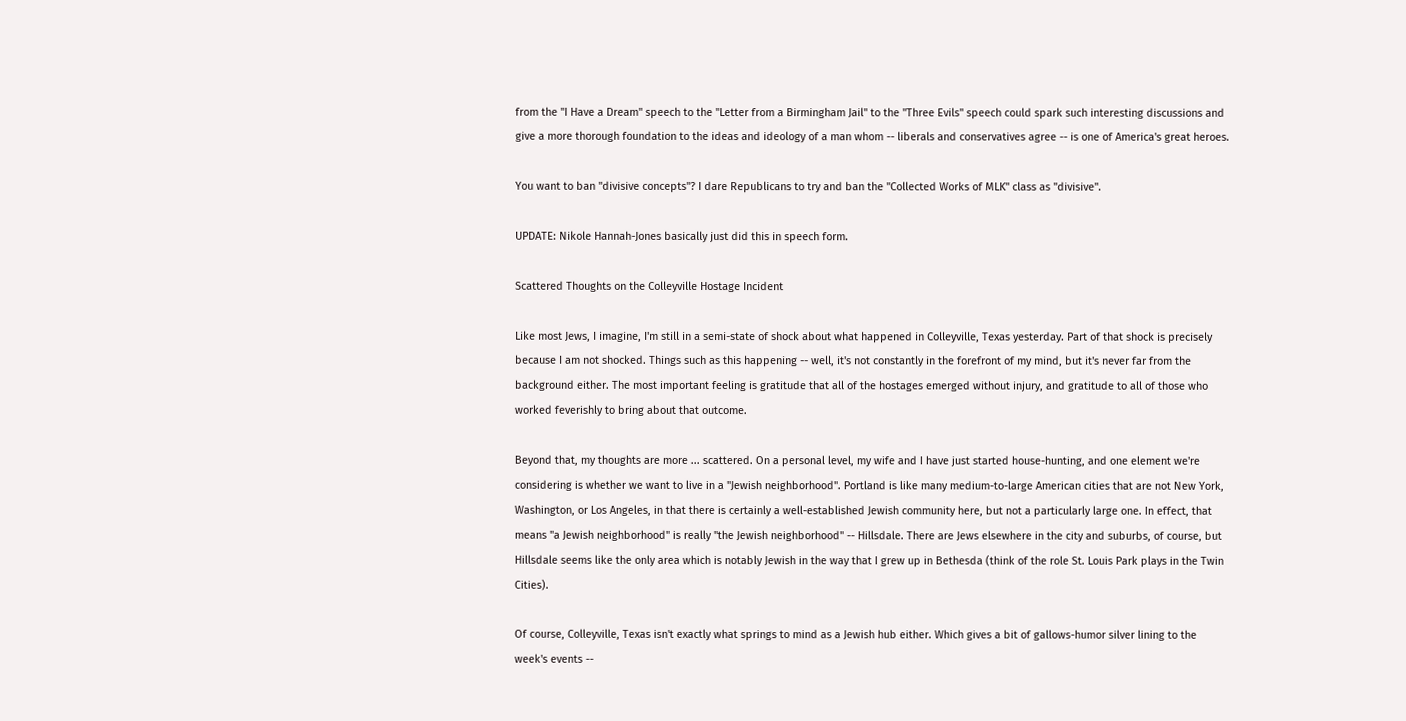from the "I Have a Dream" speech to the "Letter from a Birmingham Jail" to the "Three Evils" speech could spark such interesting discussions and give a more thorough foundation to the ideas and ideology of a man whom -- liberals and conservatives agree -- is one of America's great heroes.

You want to ban "divisive concepts"? I dare Republicans to try and ban the "Collected Works of MLK" class as "divisive".

UPDATE: Nikole Hannah-Jones basically just did this in speech form.

Scattered Thoughts on the Colleyville Hostage Incident

Like most Jews, I imagine, I'm still in a semi-state of shock about what happened in Colleyville, Texas yesterday. Part of that shock is precisely because I am not shocked. Things such as this happening -- well, it's not constantly in the forefront of my mind, but it's never far from the background either. The most important feeling is gratitude that all of the hostages emerged without injury, and gratitude to all of those who worked feverishly to bring about that outcome.

Beyond that, my thoughts are more ... scattered. On a personal level, my wife and I have just started house-hunting, and one element we're considering is whether we want to live in a "Jewish neighborhood". Portland is like many medium-to-large American cities that are not New York, Washington, or Los Angeles, in that there is certainly a well-established Jewish community here, but not a particularly large one. In effect, that means "a Jewish neighborhood" is really "the Jewish neighborhood" -- Hillsdale. There are Jews elsewhere in the city and suburbs, of course, but Hillsdale seems like the only area which is notably Jewish in the way that I grew up in Bethesda (think of the role St. Louis Park plays in the Twin Cities).

Of course, Colleyville, Texas isn't exactly what springs to mind as a Jewish hub either. Which gives a bit of gallows-humor silver lining to the week's events --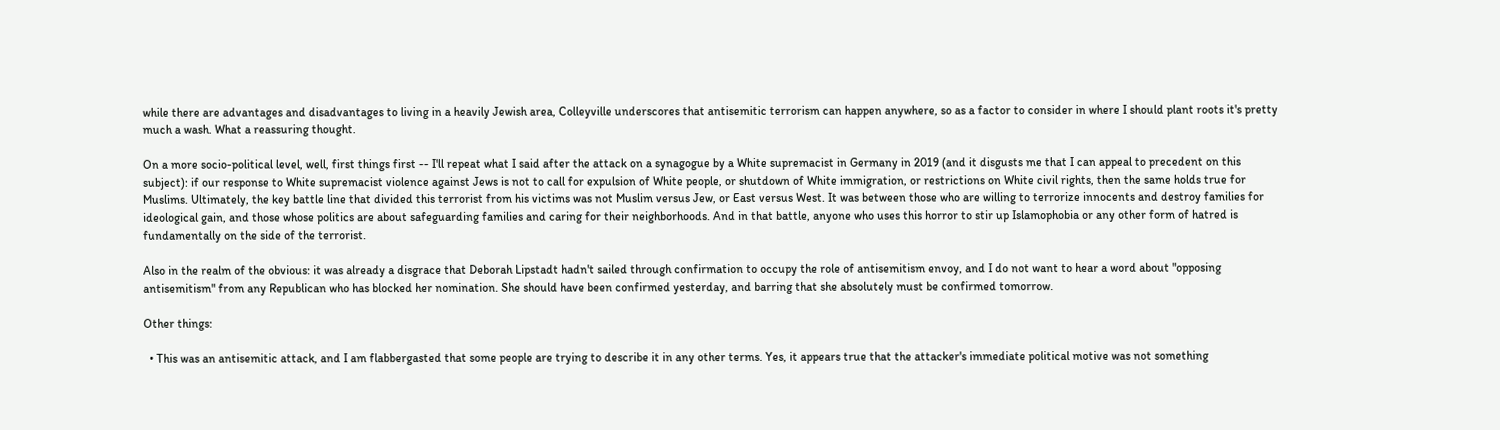while there are advantages and disadvantages to living in a heavily Jewish area, Colleyville underscores that antisemitic terrorism can happen anywhere, so as a factor to consider in where I should plant roots it's pretty much a wash. What a reassuring thought.

On a more socio-political level, well, first things first -- I'll repeat what I said after the attack on a synagogue by a White supremacist in Germany in 2019 (and it disgusts me that I can appeal to precedent on this subject): if our response to White supremacist violence against Jews is not to call for expulsion of White people, or shutdown of White immigration, or restrictions on White civil rights, then the same holds true for Muslims. Ultimately, the key battle line that divided this terrorist from his victims was not Muslim versus Jew, or East versus West. It was between those who are willing to terrorize innocents and destroy families for ideological gain, and those whose politics are about safeguarding families and caring for their neighborhoods. And in that battle, anyone who uses this horror to stir up Islamophobia or any other form of hatred is fundamentally on the side of the terrorist.

Also in the realm of the obvious: it was already a disgrace that Deborah Lipstadt hadn't sailed through confirmation to occupy the role of antisemitism envoy, and I do not want to hear a word about "opposing antisemitism" from any Republican who has blocked her nomination. She should have been confirmed yesterday, and barring that she absolutely must be confirmed tomorrow.

Other things:

  • This was an antisemitic attack, and I am flabbergasted that some people are trying to describe it in any other terms. Yes, it appears true that the attacker's immediate political motive was not something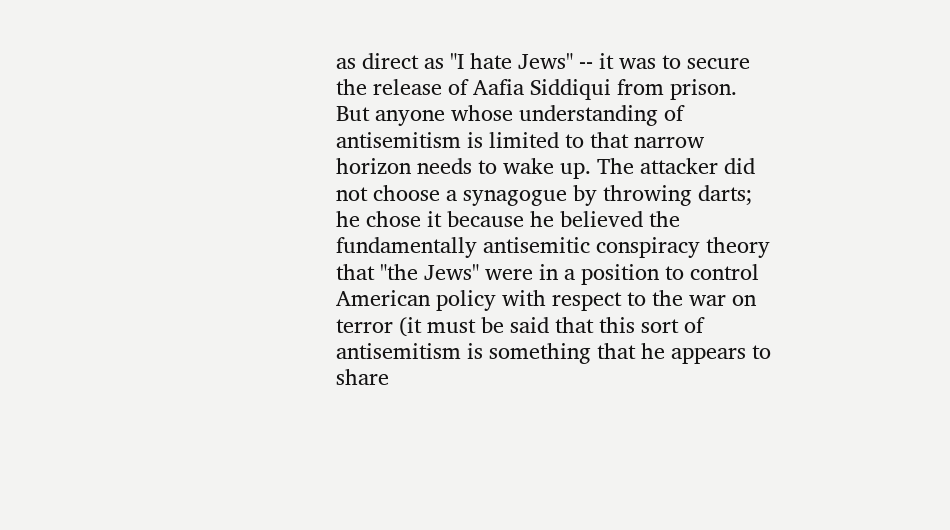as direct as "I hate Jews" -- it was to secure the release of Aafia Siddiqui from prison. But anyone whose understanding of antisemitism is limited to that narrow horizon needs to wake up. The attacker did not choose a synagogue by throwing darts; he chose it because he believed the fundamentally antisemitic conspiracy theory that "the Jews" were in a position to control American policy with respect to the war on terror (it must be said that this sort of antisemitism is something that he appears to share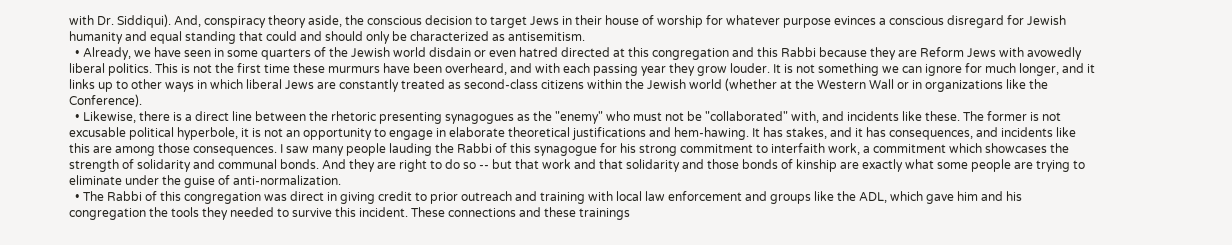with Dr. Siddiqui). And, conspiracy theory aside, the conscious decision to target Jews in their house of worship for whatever purpose evinces a conscious disregard for Jewish humanity and equal standing that could and should only be characterized as antisemitism.
  • Already, we have seen in some quarters of the Jewish world disdain or even hatred directed at this congregation and this Rabbi because they are Reform Jews with avowedly liberal politics. This is not the first time these murmurs have been overheard, and with each passing year they grow louder. It is not something we can ignore for much longer, and it links up to other ways in which liberal Jews are constantly treated as second-class citizens within the Jewish world (whether at the Western Wall or in organizations like the Conference).
  • Likewise, there is a direct line between the rhetoric presenting synagogues as the "enemy" who must not be "collaborated" with, and incidents like these. The former is not excusable political hyperbole, it is not an opportunity to engage in elaborate theoretical justifications and hem-hawing. It has stakes, and it has consequences, and incidents like this are among those consequences. I saw many people lauding the Rabbi of this synagogue for his strong commitment to interfaith work, a commitment which showcases the strength of solidarity and communal bonds. And they are right to do so -- but that work and that solidarity and those bonds of kinship are exactly what some people are trying to eliminate under the guise of anti-normalization.
  • The Rabbi of this congregation was direct in giving credit to prior outreach and training with local law enforcement and groups like the ADL, which gave him and his congregation the tools they needed to survive this incident. These connections and these trainings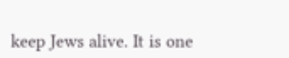keep Jews alive. It is one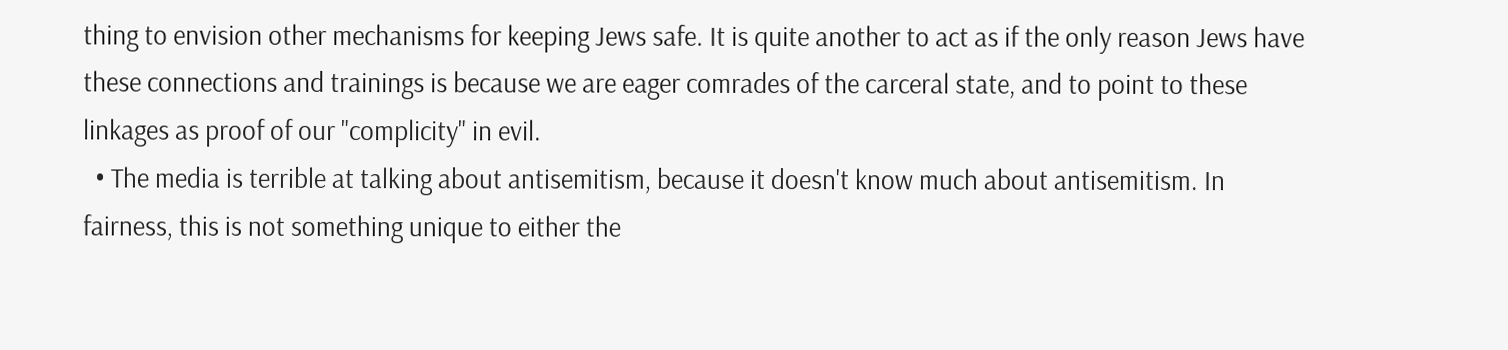thing to envision other mechanisms for keeping Jews safe. It is quite another to act as if the only reason Jews have these connections and trainings is because we are eager comrades of the carceral state, and to point to these linkages as proof of our "complicity" in evil.
  • The media is terrible at talking about antisemitism, because it doesn't know much about antisemitism. In fairness, this is not something unique to either the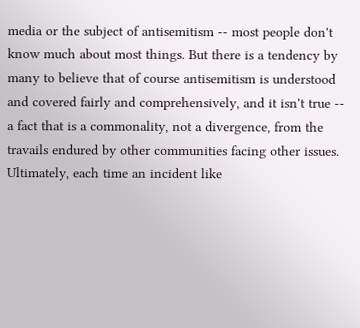media or the subject of antisemitism -- most people don't know much about most things. But there is a tendency by many to believe that of course antisemitism is understood and covered fairly and comprehensively, and it isn't true -- a fact that is a commonality, not a divergence, from the travails endured by other communities facing other issues.
Ultimately, each time an incident like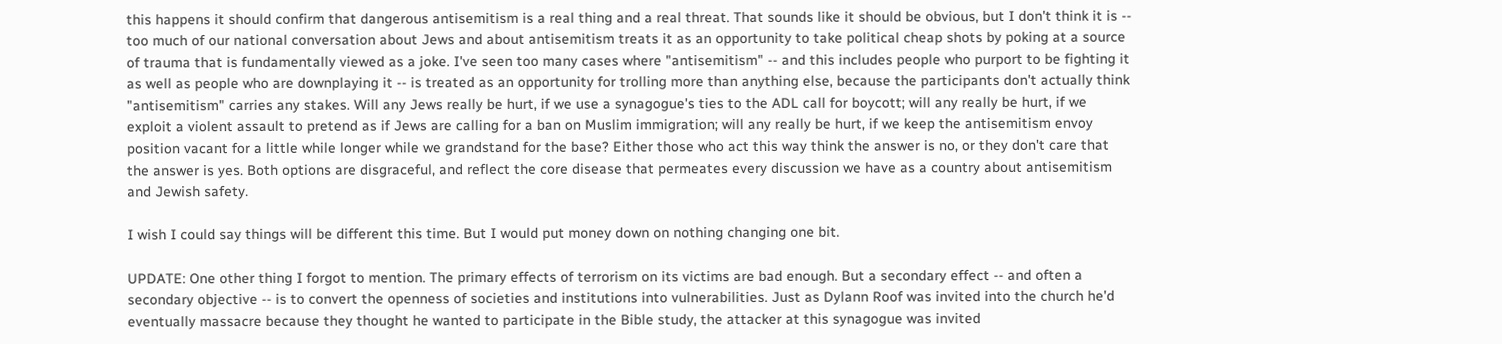this happens it should confirm that dangerous antisemitism is a real thing and a real threat. That sounds like it should be obvious, but I don't think it is -- too much of our national conversation about Jews and about antisemitism treats it as an opportunity to take political cheap shots by poking at a source of trauma that is fundamentally viewed as a joke. I've seen too many cases where "antisemitism" -- and this includes people who purport to be fighting it as well as people who are downplaying it -- is treated as an opportunity for trolling more than anything else, because the participants don't actually think "antisemitism" carries any stakes. Will any Jews really be hurt, if we use a synagogue's ties to the ADL call for boycott; will any really be hurt, if we exploit a violent assault to pretend as if Jews are calling for a ban on Muslim immigration; will any really be hurt, if we keep the antisemitism envoy position vacant for a little while longer while we grandstand for the base? Either those who act this way think the answer is no, or they don't care that the answer is yes. Both options are disgraceful, and reflect the core disease that permeates every discussion we have as a country about antisemitism and Jewish safety.

I wish I could say things will be different this time. But I would put money down on nothing changing one bit.

UPDATE: One other thing I forgot to mention. The primary effects of terrorism on its victims are bad enough. But a secondary effect -- and often a secondary objective -- is to convert the openness of societies and institutions into vulnerabilities. Just as Dylann Roof was invited into the church he'd eventually massacre because they thought he wanted to participate in the Bible study, the attacker at this synagogue was invited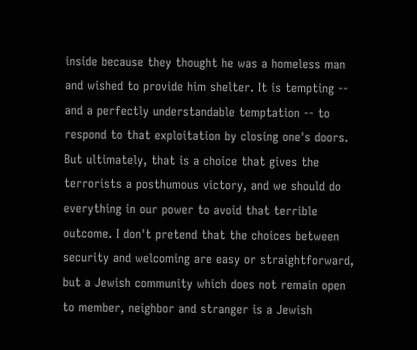inside because they thought he was a homeless man and wished to provide him shelter. It is tempting -- and a perfectly understandable temptation -- to respond to that exploitation by closing one's doors. But ultimately, that is a choice that gives the terrorists a posthumous victory, and we should do everything in our power to avoid that terrible outcome. I don't pretend that the choices between security and welcoming are easy or straightforward, but a Jewish community which does not remain open to member, neighbor and stranger is a Jewish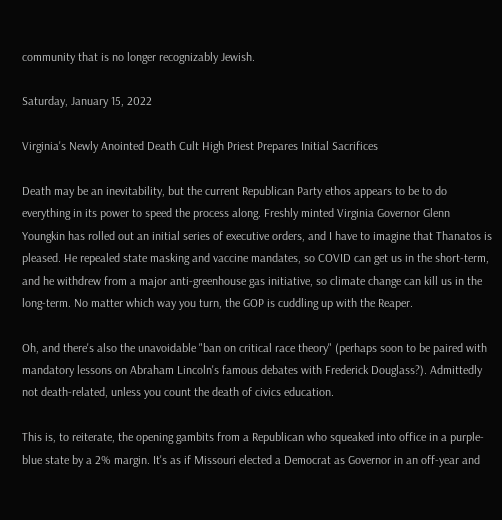community that is no longer recognizably Jewish.

Saturday, January 15, 2022

Virginia's Newly Anointed Death Cult High Priest Prepares Initial Sacrifices

Death may be an inevitability, but the current Republican Party ethos appears to be to do everything in its power to speed the process along. Freshly minted Virginia Governor Glenn Youngkin has rolled out an initial series of executive orders, and I have to imagine that Thanatos is pleased. He repealed state masking and vaccine mandates, so COVID can get us in the short-term, and he withdrew from a major anti-greenhouse gas initiative, so climate change can kill us in the long-term. No matter which way you turn, the GOP is cuddling up with the Reaper.

Oh, and there's also the unavoidable "ban on critical race theory" (perhaps soon to be paired with mandatory lessons on Abraham Lincoln's famous debates with Frederick Douglass?). Admittedly not death-related, unless you count the death of civics education.

This is, to reiterate, the opening gambits from a Republican who squeaked into office in a purple-blue state by a 2% margin. It's as if Missouri elected a Democrat as Governor in an off-year and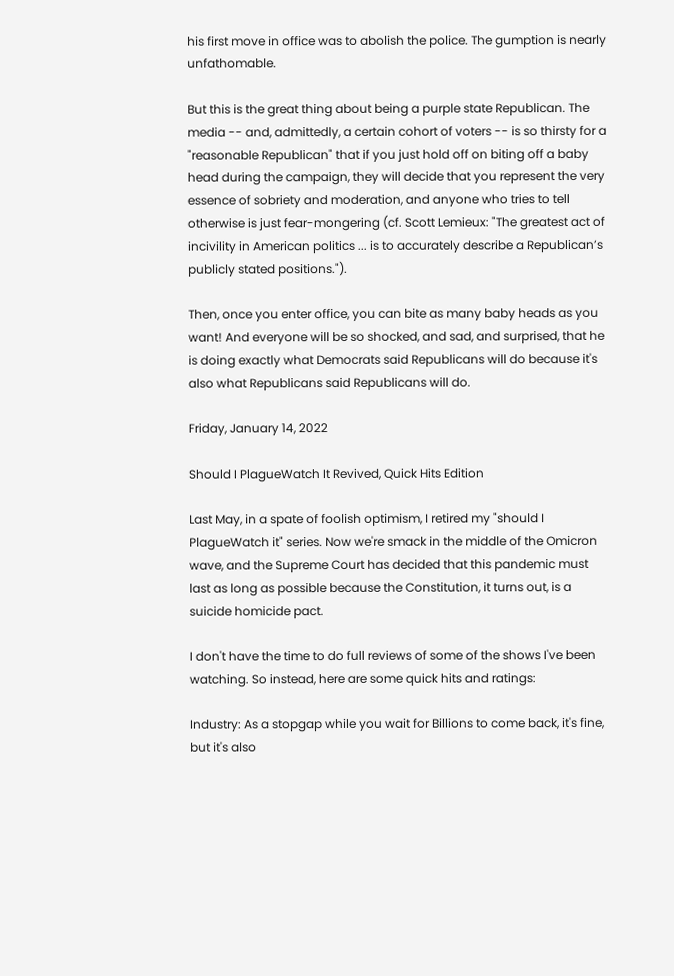his first move in office was to abolish the police. The gumption is nearly unfathomable.

But this is the great thing about being a purple state Republican. The media -- and, admittedly, a certain cohort of voters -- is so thirsty for a "reasonable Republican" that if you just hold off on biting off a baby head during the campaign, they will decide that you represent the very essence of sobriety and moderation, and anyone who tries to tell otherwise is just fear-mongering (cf. Scott Lemieux: "The greatest act of incivility in American politics ... is to accurately describe a Republican’s publicly stated positions.").

Then, once you enter office, you can bite as many baby heads as you want! And everyone will be so shocked, and sad, and surprised, that he is doing exactly what Democrats said Republicans will do because it's also what Republicans said Republicans will do.

Friday, January 14, 2022

Should I PlagueWatch It Revived, Quick Hits Edition

Last May, in a spate of foolish optimism, I retired my "should I PlagueWatch it" series. Now we're smack in the middle of the Omicron wave, and the Supreme Court has decided that this pandemic must last as long as possible because the Constitution, it turns out, is a suicide homicide pact.

I don't have the time to do full reviews of some of the shows I've been watching. So instead, here are some quick hits and ratings:

Industry: As a stopgap while you wait for Billions to come back, it's fine, but it's also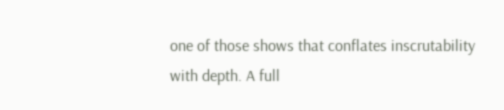one of those shows that conflates inscrutability with depth. A full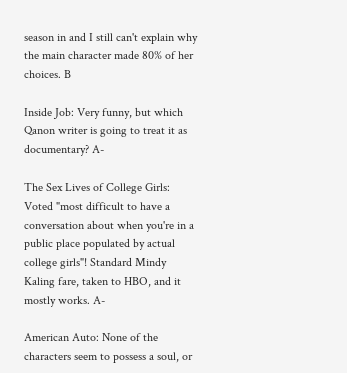season in and I still can't explain why the main character made 80% of her choices. B

Inside Job: Very funny, but which Qanon writer is going to treat it as documentary? A-

The Sex Lives of College Girls: Voted "most difficult to have a conversation about when you're in a public place populated by actual college girls"! Standard Mindy Kaling fare, taken to HBO, and it mostly works. A-

American Auto: None of the characters seem to possess a soul, or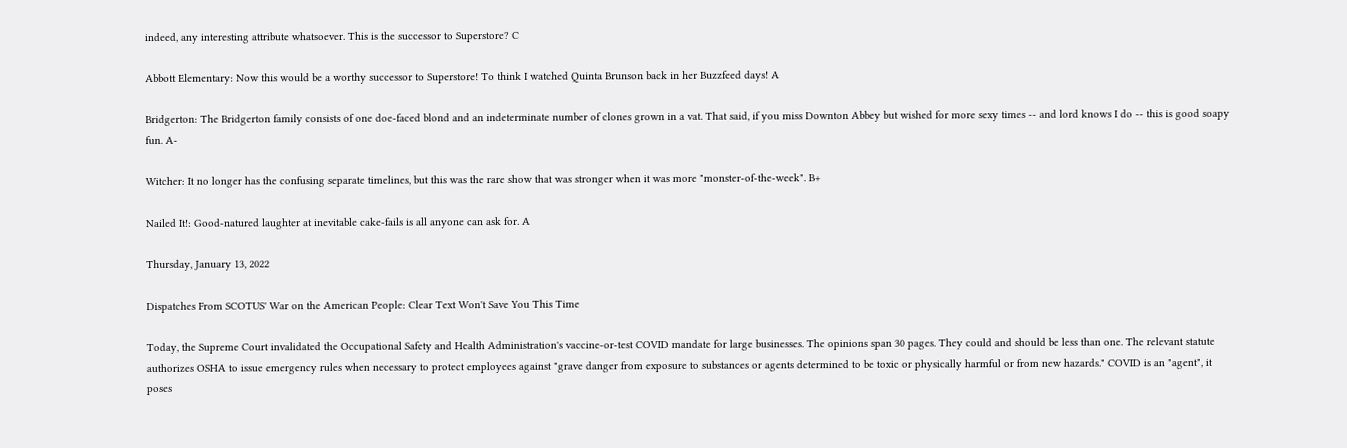indeed, any interesting attribute whatsoever. This is the successor to Superstore? C

Abbott Elementary: Now this would be a worthy successor to Superstore! To think I watched Quinta Brunson back in her Buzzfeed days! A

Bridgerton: The Bridgerton family consists of one doe-faced blond and an indeterminate number of clones grown in a vat. That said, if you miss Downton Abbey but wished for more sexy times -- and lord knows I do -- this is good soapy fun. A-

Witcher: It no longer has the confusing separate timelines, but this was the rare show that was stronger when it was more "monster-of-the-week". B+

Nailed It!: Good-natured laughter at inevitable cake-fails is all anyone can ask for. A

Thursday, January 13, 2022

Dispatches From SCOTUS' War on the American People: Clear Text Won't Save You This Time

Today, the Supreme Court invalidated the Occupational Safety and Health Administration's vaccine-or-test COVID mandate for large businesses. The opinions span 30 pages. They could and should be less than one. The relevant statute authorizes OSHA to issue emergency rules when necessary to protect employees against "grave danger from exposure to substances or agents determined to be toxic or physically harmful or from new hazards." COVID is an "agent", it poses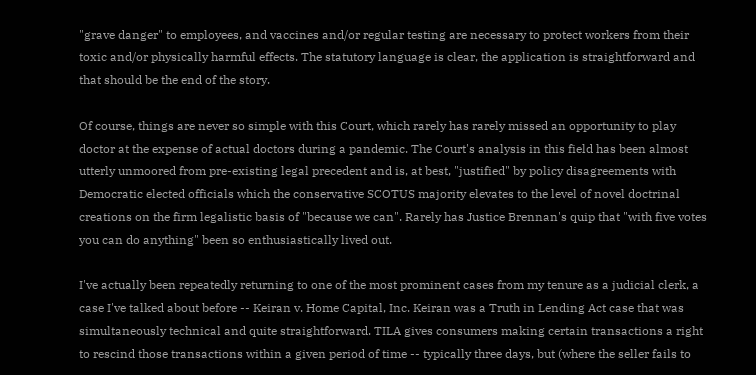"grave danger" to employees, and vaccines and/or regular testing are necessary to protect workers from their toxic and/or physically harmful effects. The statutory language is clear, the application is straightforward and that should be the end of the story.

Of course, things are never so simple with this Court, which rarely has rarely missed an opportunity to play doctor at the expense of actual doctors during a pandemic. The Court's analysis in this field has been almost utterly unmoored from pre-existing legal precedent and is, at best, "justified" by policy disagreements with Democratic elected officials which the conservative SCOTUS majority elevates to the level of novel doctrinal creations on the firm legalistic basis of "because we can". Rarely has Justice Brennan's quip that "with five votes you can do anything" been so enthusiastically lived out.

I've actually been repeatedly returning to one of the most prominent cases from my tenure as a judicial clerk, a case I've talked about before -- Keiran v. Home Capital, Inc. Keiran was a Truth in Lending Act case that was simultaneously technical and quite straightforward. TILA gives consumers making certain transactions a right to rescind those transactions within a given period of time -- typically three days, but (where the seller fails to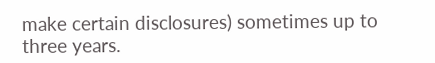make certain disclosures) sometimes up to three years.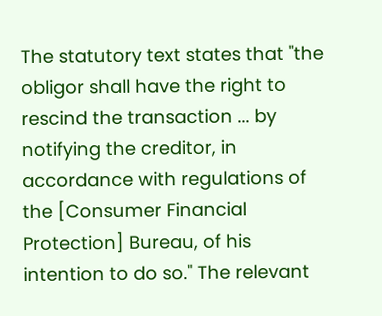The statutory text states that "the obligor shall have the right to rescind the transaction ... by notifying the creditor, in accordance with regulations of the [Consumer Financial Protection] Bureau, of his intention to do so." The relevant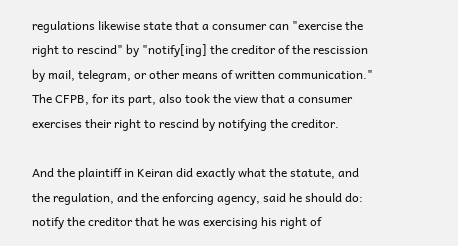regulations likewise state that a consumer can "exercise the right to rescind" by "notify[ing] the creditor of the rescission by mail, telegram, or other means of written communication." The CFPB, for its part, also took the view that a consumer exercises their right to rescind by notifying the creditor.

And the plaintiff in Keiran did exactly what the statute, and the regulation, and the enforcing agency, said he should do: notify the creditor that he was exercising his right of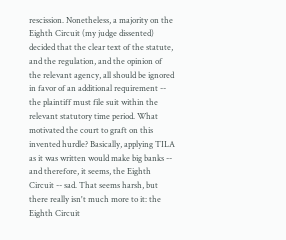rescission. Nonetheless, a majority on the Eighth Circuit (my judge dissented) decided that the clear text of the statute, and the regulation, and the opinion of the relevant agency, all should be ignored in favor of an additional requirement -- the plaintiff must file suit within the relevant statutory time period. What motivated the court to graft on this invented hurdle? Basically, applying TILA as it was written would make big banks -- and therefore, it seems, the Eighth Circuit -- sad. That seems harsh, but there really isn't much more to it: the Eighth Circuit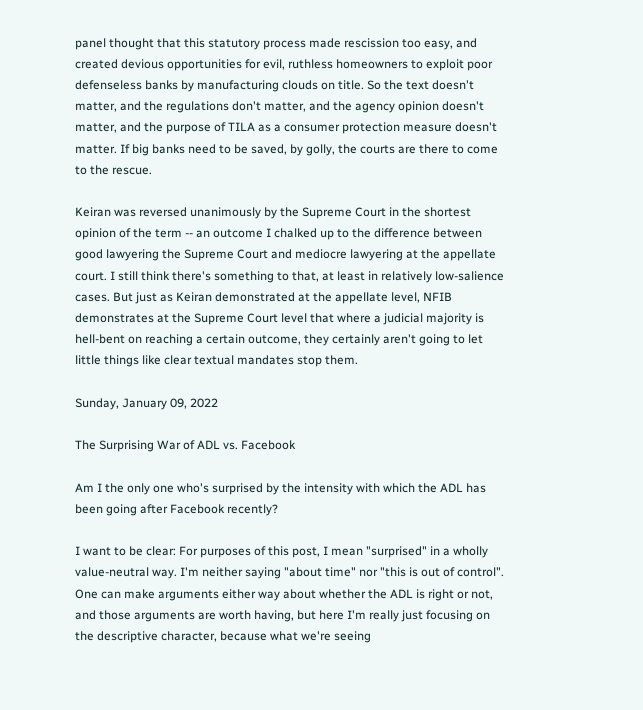panel thought that this statutory process made rescission too easy, and created devious opportunities for evil, ruthless homeowners to exploit poor defenseless banks by manufacturing clouds on title. So the text doesn't matter, and the regulations don't matter, and the agency opinion doesn't matter, and the purpose of TILA as a consumer protection measure doesn't matter. If big banks need to be saved, by golly, the courts are there to come to the rescue.

Keiran was reversed unanimously by the Supreme Court in the shortest opinion of the term -- an outcome I chalked up to the difference between good lawyering the Supreme Court and mediocre lawyering at the appellate court. I still think there's something to that, at least in relatively low-salience cases. But just as Keiran demonstrated at the appellate level, NFIB demonstrates at the Supreme Court level that where a judicial majority is hell-bent on reaching a certain outcome, they certainly aren't going to let little things like clear textual mandates stop them.

Sunday, January 09, 2022

The Surprising War of ADL vs. Facebook

Am I the only one who's surprised by the intensity with which the ADL has been going after Facebook recently?

I want to be clear: For purposes of this post, I mean "surprised" in a wholly value-neutral way. I'm neither saying "about time" nor "this is out of control". One can make arguments either way about whether the ADL is right or not, and those arguments are worth having, but here I'm really just focusing on the descriptive character, because what we're seeing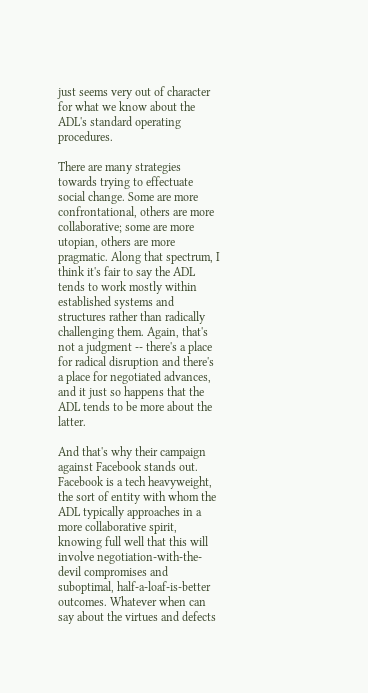just seems very out of character for what we know about the ADL's standard operating procedures.

There are many strategies towards trying to effectuate social change. Some are more confrontational, others are more collaborative; some are more utopian, others are more pragmatic. Along that spectrum, I think it's fair to say the ADL tends to work mostly within established systems and structures rather than radically challenging them. Again, that's not a judgment -- there's a place for radical disruption and there's a place for negotiated advances, and it just so happens that the ADL tends to be more about the latter.

And that's why their campaign against Facebook stands out. Facebook is a tech heavyweight, the sort of entity with whom the ADL typically approaches in a more collaborative spirit, knowing full well that this will involve negotiation-with-the-devil compromises and suboptimal, half-a-loaf-is-better outcomes. Whatever when can say about the virtues and defects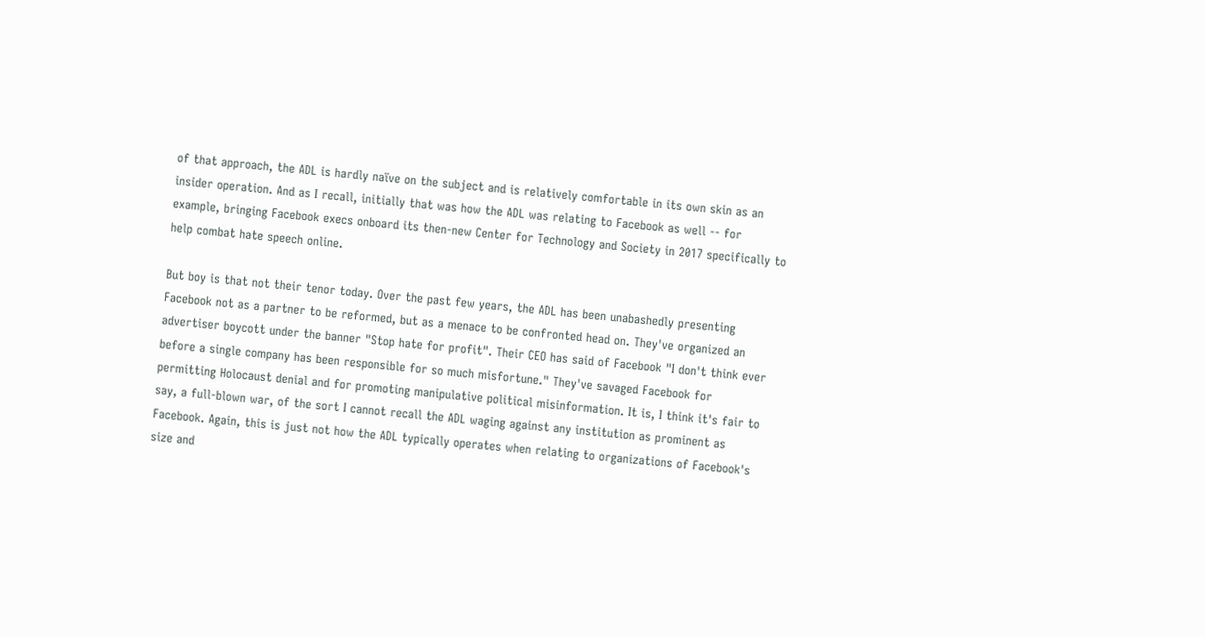of that approach, the ADL is hardly naïve on the subject and is relatively comfortable in its own skin as an insider operation. And as I recall, initially that was how the ADL was relating to Facebook as well -- for example, bringing Facebook execs onboard its then-new Center for Technology and Society in 2017 specifically to help combat hate speech online.

But boy is that not their tenor today. Over the past few years, the ADL has been unabashedly presenting Facebook not as a partner to be reformed, but as a menace to be confronted head on. They've organized an advertiser boycott under the banner "Stop hate for profit". Their CEO has said of Facebook "I don't think ever before a single company has been responsible for so much misfortune." They've savaged Facebook for permitting Holocaust denial and for promoting manipulative political misinformation. It is, I think it's fair to say, a full-blown war, of the sort I cannot recall the ADL waging against any institution as prominent as Facebook. Again, this is just not how the ADL typically operates when relating to organizations of Facebook's size and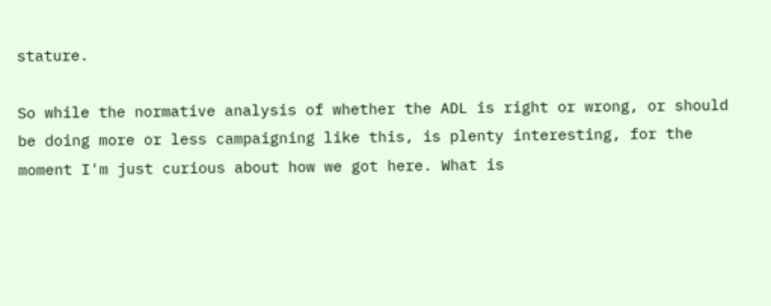stature.

So while the normative analysis of whether the ADL is right or wrong, or should be doing more or less campaigning like this, is plenty interesting, for the moment I'm just curious about how we got here. What is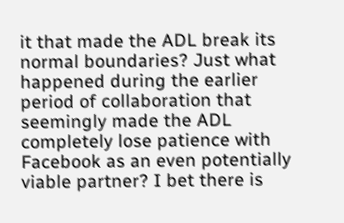it that made the ADL break its normal boundaries? Just what happened during the earlier period of collaboration that seemingly made the ADL completely lose patience with Facebook as an even potentially viable partner? I bet there is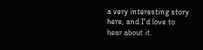a very interesting story here, and I'd love to hear about it.